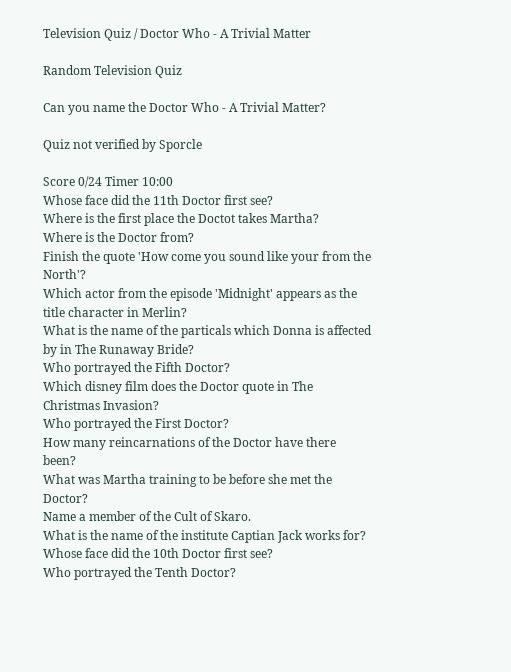Television Quiz / Doctor Who - A Trivial Matter

Random Television Quiz

Can you name the Doctor Who - A Trivial Matter?

Quiz not verified by Sporcle

Score 0/24 Timer 10:00
Whose face did the 11th Doctor first see?
Where is the first place the Doctot takes Martha?
Where is the Doctor from?
Finish the quote 'How come you sound like your from the North'?
Which actor from the episode 'Midnight' appears as the title character in Merlin?
What is the name of the particals which Donna is affected by in The Runaway Bride?
Who portrayed the Fifth Doctor?
Which disney film does the Doctor quote in The Christmas Invasion?
Who portrayed the First Doctor?
How many reincarnations of the Doctor have there been?
What was Martha training to be before she met the Doctor?
Name a member of the Cult of Skaro.
What is the name of the institute Captian Jack works for?
Whose face did the 10th Doctor first see?
Who portrayed the Tenth Doctor?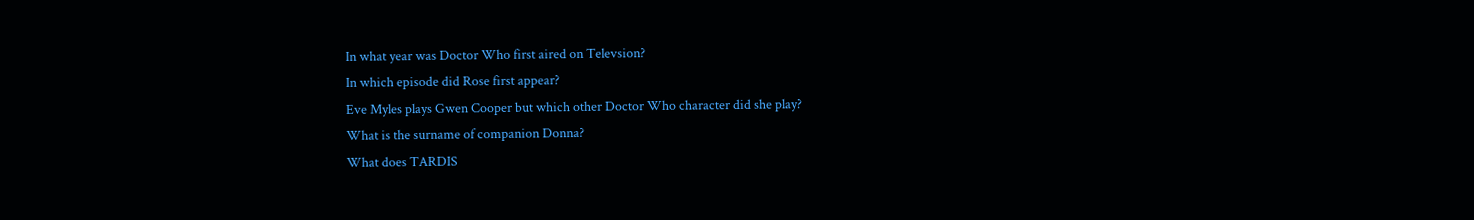In what year was Doctor Who first aired on Televsion?
In which episode did Rose first appear?
Eve Myles plays Gwen Cooper but which other Doctor Who character did she play?
What is the surname of companion Donna?
What does TARDIS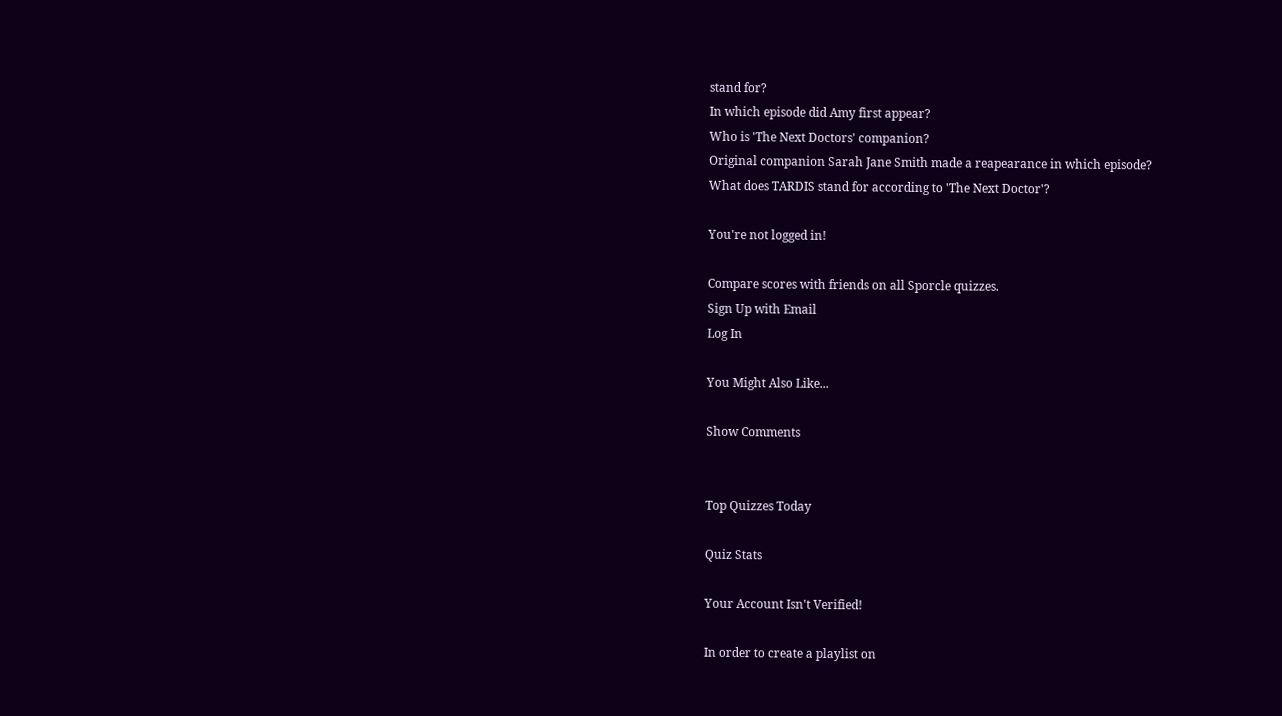stand for?
In which episode did Amy first appear?
Who is 'The Next Doctors' companion?
Original companion Sarah Jane Smith made a reapearance in which episode?
What does TARDIS stand for according to 'The Next Doctor'?

You're not logged in!

Compare scores with friends on all Sporcle quizzes.
Sign Up with Email
Log In

You Might Also Like...

Show Comments


Top Quizzes Today

Quiz Stats

Your Account Isn't Verified!

In order to create a playlist on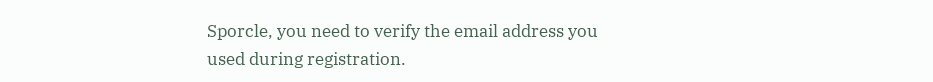Sporcle, you need to verify the email address you used during registration.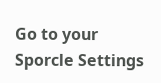Go to your Sporcle Settings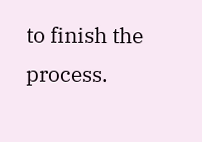to finish the process.